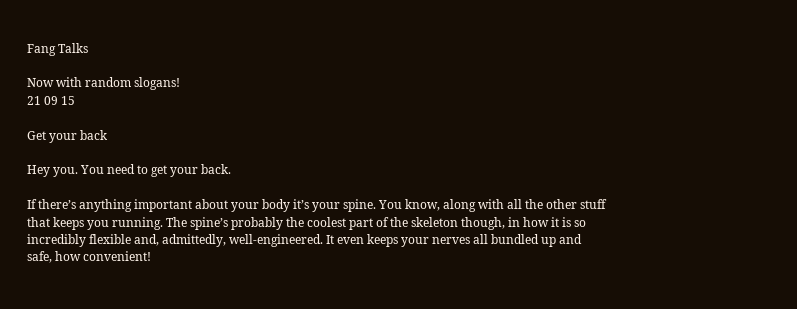Fang Talks

Now with random slogans!
21 09 15

Get your back

Hey you. You need to get your back.

If there’s anything important about your body it’s your spine. You know, along with all the other stuff that keeps you running. The spine’s probably the coolest part of the skeleton though, in how it is so incredibly flexible and, admittedly, well-engineered. It even keeps your nerves all bundled up and safe, how convenient!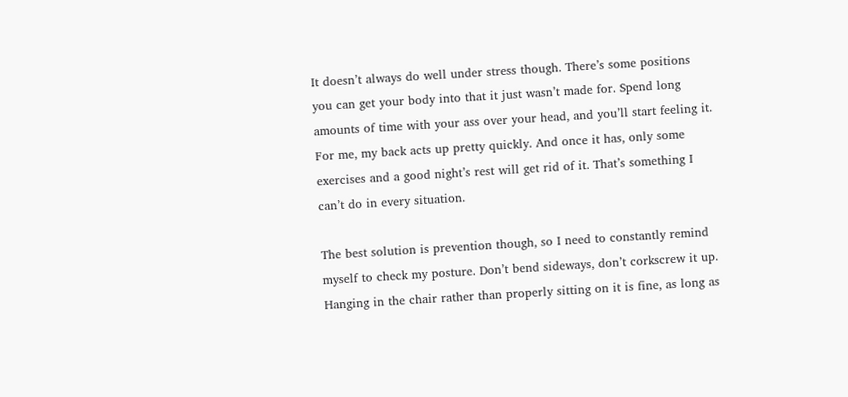It doesn’t always do well under stress though. There’s some positions you can get your body into that it just wasn’t made for. Spend long amounts of time with your ass over your head, and you’ll start feeling it. For me, my back acts up pretty quickly. And once it has, only some exercises and a good night’s rest will get rid of it. That’s something I can’t do in every situation.

The best solution is prevention though, so I need to constantly remind myself to check my posture. Don’t bend sideways, don’t corkscrew it up. Hanging in the chair rather than properly sitting on it is fine, as long as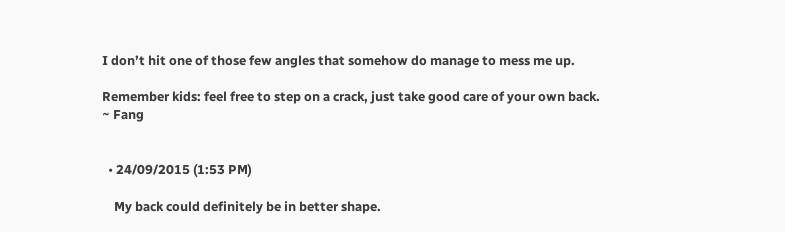I don’t hit one of those few angles that somehow do manage to mess me up.

Remember kids: feel free to step on a crack, just take good care of your own back.
~ Fang


  • 24/09/2015 (1:53 PM)

    My back could definitely be in better shape.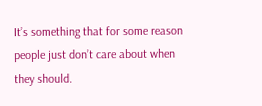It’s something that for some reason people just don’t care about when they should.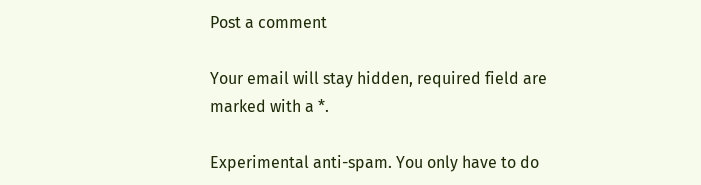Post a comment

Your email will stay hidden, required field are marked with a *.

Experimental anti-spam. You only have to do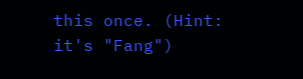this once. (Hint: it's "Fang")